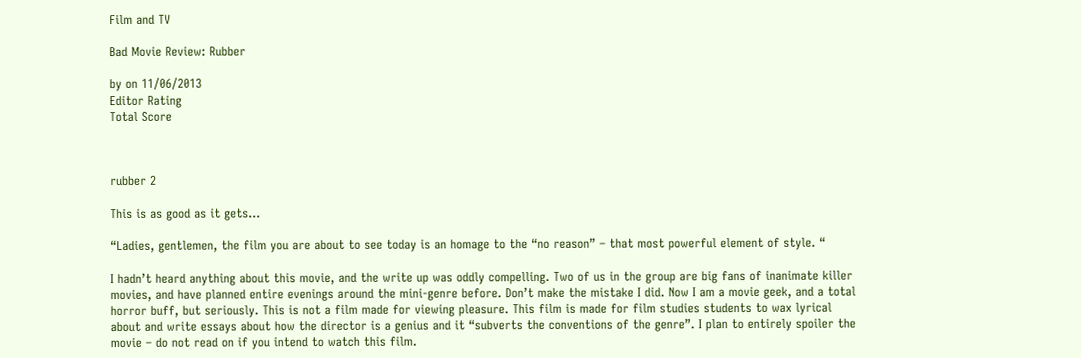Film and TV

Bad Movie Review: Rubber

by on 11/06/2013
Editor Rating
Total Score



rubber 2

This is as good as it gets…

“Ladies, gentlemen, the film you are about to see today is an homage to the “no reason” – that most powerful element of style. “

I hadn’t heard anything about this movie, and the write up was oddly compelling. Two of us in the group are big fans of inanimate killer movies, and have planned entire evenings around the mini-genre before. Don’t make the mistake I did. Now I am a movie geek, and a total horror buff, but seriously. This is not a film made for viewing pleasure. This film is made for film studies students to wax lyrical about and write essays about how the director is a genius and it “subverts the conventions of the genre”. I plan to entirely spoiler the movie – do not read on if you intend to watch this film.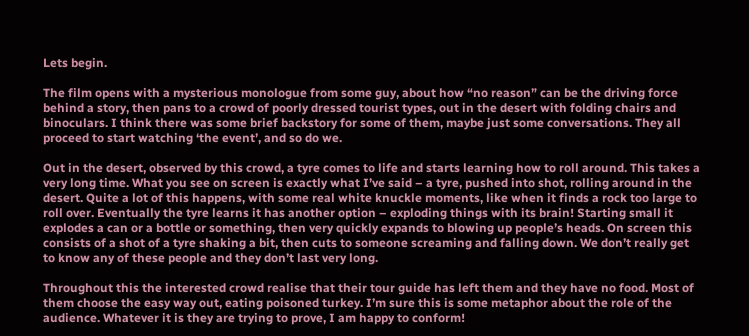Lets begin.

The film opens with a mysterious monologue from some guy, about how “no reason” can be the driving force behind a story, then pans to a crowd of poorly dressed tourist types, out in the desert with folding chairs and binoculars. I think there was some brief backstory for some of them, maybe just some conversations. They all proceed to start watching ‘the event’, and so do we.

Out in the desert, observed by this crowd, a tyre comes to life and starts learning how to roll around. This takes a very long time. What you see on screen is exactly what I’ve said – a tyre, pushed into shot, rolling around in the desert. Quite a lot of this happens, with some real white knuckle moments, like when it finds a rock too large to roll over. Eventually the tyre learns it has another option – exploding things with its brain! Starting small it explodes a can or a bottle or something, then very quickly expands to blowing up people’s heads. On screen this consists of a shot of a tyre shaking a bit, then cuts to someone screaming and falling down. We don’t really get to know any of these people and they don’t last very long.

Throughout this the interested crowd realise that their tour guide has left them and they have no food. Most of them choose the easy way out, eating poisoned turkey. I’m sure this is some metaphor about the role of the audience. Whatever it is they are trying to prove, I am happy to conform!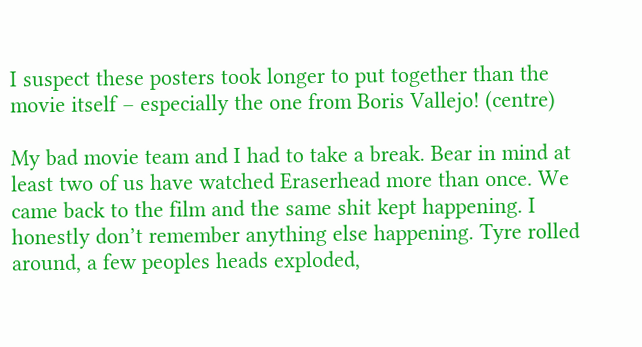I suspect these posters took longer to put together than the movie itself – especially the one from Boris Vallejo! (centre)

My bad movie team and I had to take a break. Bear in mind at least two of us have watched Eraserhead more than once. We came back to the film and the same shit kept happening. I honestly don’t remember anything else happening. Tyre rolled around, a few peoples heads exploded,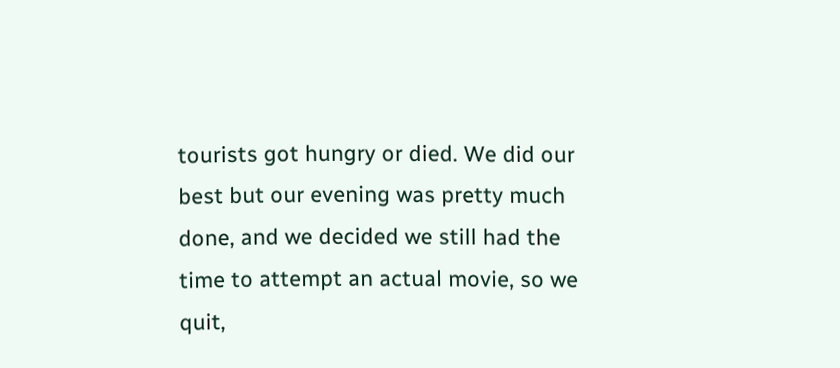tourists got hungry or died. We did our best but our evening was pretty much done, and we decided we still had the time to attempt an actual movie, so we quit,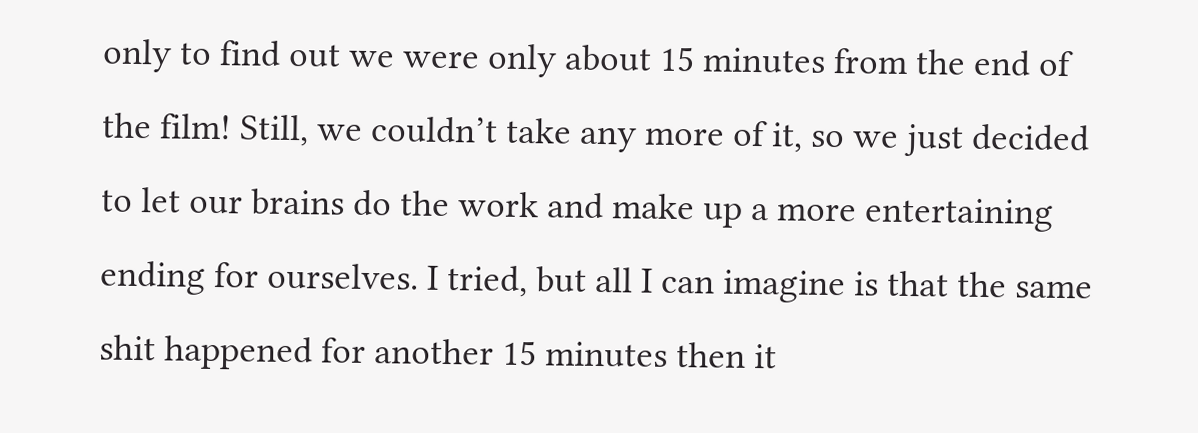only to find out we were only about 15 minutes from the end of the film! Still, we couldn’t take any more of it, so we just decided to let our brains do the work and make up a more entertaining ending for ourselves. I tried, but all I can imagine is that the same shit happened for another 15 minutes then it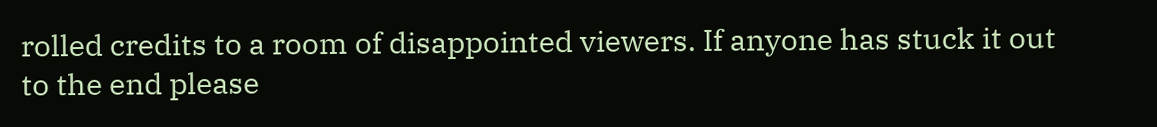rolled credits to a room of disappointed viewers. If anyone has stuck it out to the end please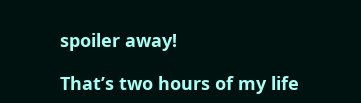spoiler away!

That’s two hours of my life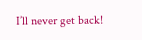I’ll never get back!